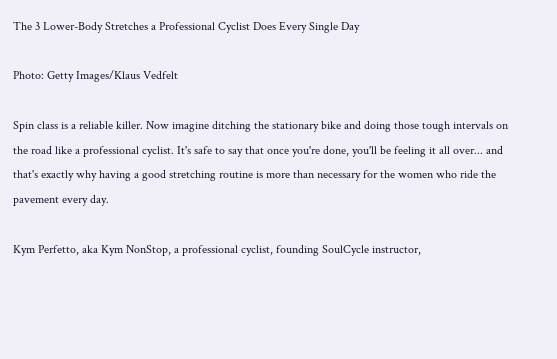The 3 Lower-Body Stretches a Professional Cyclist Does Every Single Day

Photo: Getty Images/Klaus Vedfelt

Spin class is a reliable killer. Now imagine ditching the stationary bike and doing those tough intervals on the road like a professional cyclist. It's safe to say that once you're done, you'll be feeling it all over... and that's exactly why having a good stretching routine is more than necessary for the women who ride the pavement every day.

Kym Perfetto, aka Kym NonStop, a professional cyclist, founding SoulCycle instructor,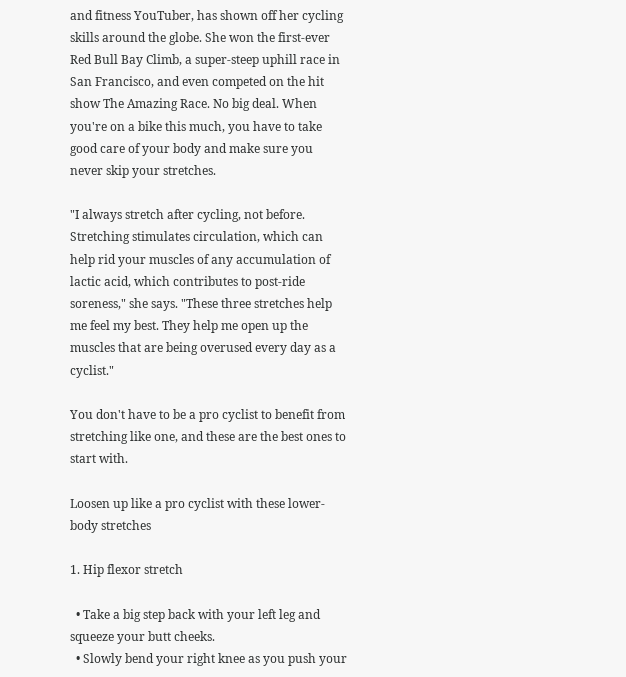and fitness YouTuber, has shown off her cycling skills around the globe. She won the first-ever Red Bull Bay Climb, a super-steep uphill race in San Francisco, and even competed on the hit show The Amazing Race. No big deal. When you're on a bike this much, you have to take good care of your body and make sure you never skip your stretches.

"I always stretch after cycling, not before. Stretching stimulates circulation, which can help rid your muscles of any accumulation of lactic acid, which contributes to post-ride soreness," she says. "These three stretches help me feel my best. They help me open up the muscles that are being overused every day as a cyclist."

You don't have to be a pro cyclist to benefit from stretching like one, and these are the best ones to start with.

Loosen up like a pro cyclist with these lower-body stretches

1. Hip flexor stretch

  • Take a big step back with your left leg and squeeze your butt cheeks.
  • Slowly bend your right knee as you push your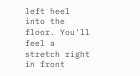left heel into the floor. You'll feel a stretch right in front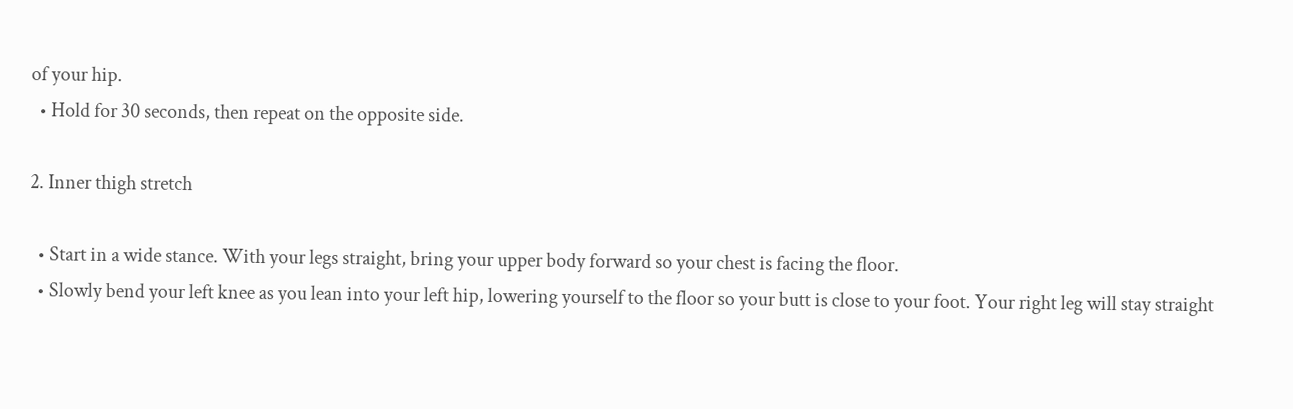of your hip.
  • Hold for 30 seconds, then repeat on the opposite side.

2. Inner thigh stretch

  • Start in a wide stance. With your legs straight, bring your upper body forward so your chest is facing the floor.
  • Slowly bend your left knee as you lean into your left hip, lowering yourself to the floor so your butt is close to your foot. Your right leg will stay straight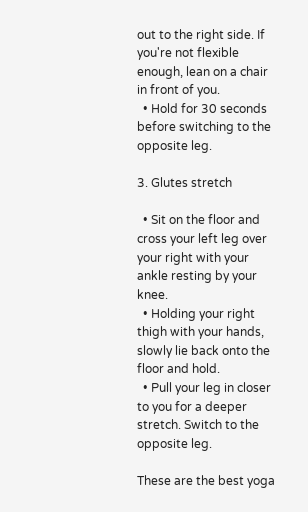out to the right side. If you're not flexible enough, lean on a chair in front of you.
  • Hold for 30 seconds before switching to the opposite leg.

3. Glutes stretch

  • Sit on the floor and cross your left leg over your right with your ankle resting by your knee.
  • Holding your right thigh with your hands, slowly lie back onto the floor and hold.
  • Pull your leg in closer to you for a deeper stretch. Switch to the opposite leg.

These are the best yoga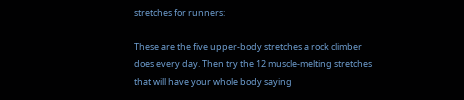stretches for runners:

These are the five upper-body stretches a rock climber does every day. Then try the 12 muscle-melting stretches that will have your whole body saying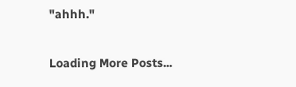"ahhh."

Loading More Posts...